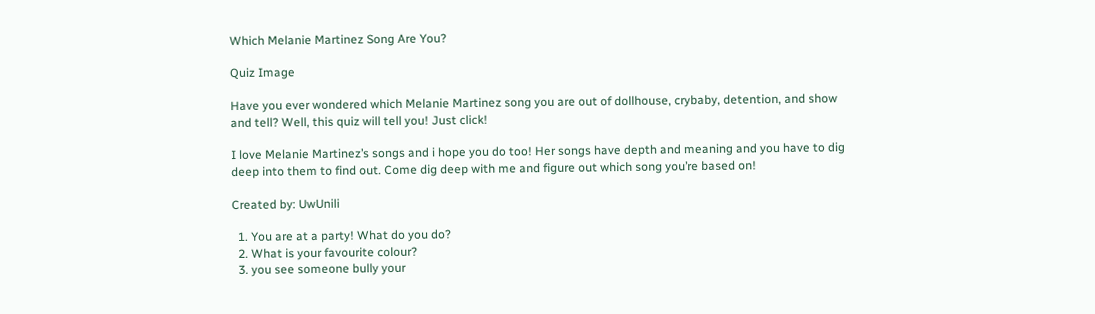Which Melanie Martinez Song Are You?

Quiz Image

Have you ever wondered which Melanie Martinez song you are out of dollhouse, crybaby, detention, and show and tell? Well, this quiz will tell you! Just click!

I love Melanie Martinez’s songs and i hope you do too! Her songs have depth and meaning and you have to dig deep into them to find out. Come dig deep with me and figure out which song you’re based on!

Created by: UwUnili

  1. You are at a party! What do you do?
  2. What is your favourite colour?
  3. you see someone bully your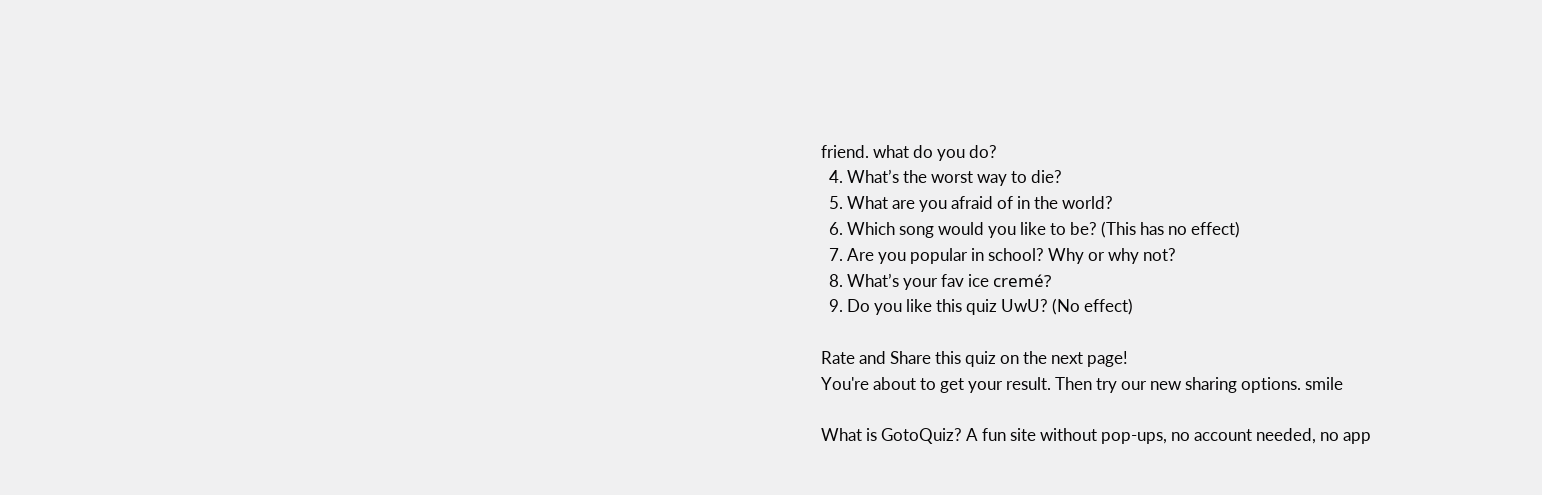friend. what do you do?
  4. What’s the worst way to die?
  5. What are you afraid of in the world?
  6. Which song would you like to be? (This has no effect)
  7. Are you popular in school? Why or why not?
  8. What’s your fav ice cremé?
  9. Do you like this quiz UwU? (No effect)

Rate and Share this quiz on the next page!
You're about to get your result. Then try our new sharing options. smile

What is GotoQuiz? A fun site without pop-ups, no account needed, no app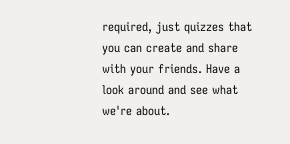required, just quizzes that you can create and share with your friends. Have a look around and see what we're about.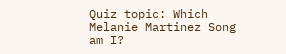Quiz topic: Which Melanie Martinez Song am I?